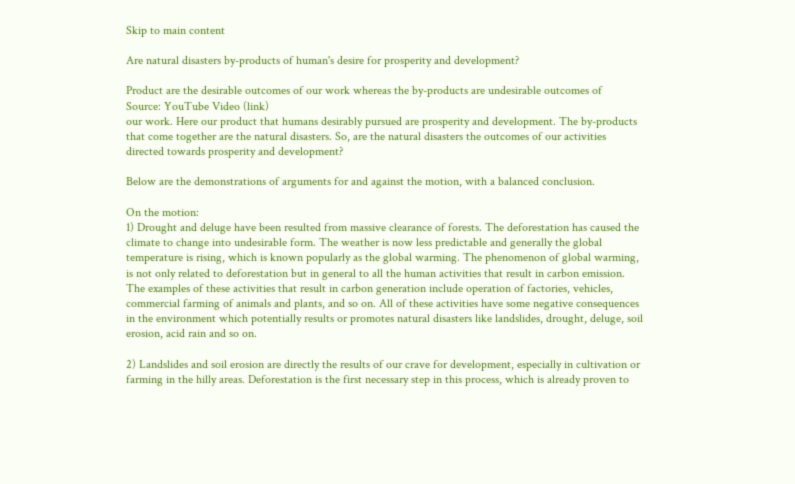Skip to main content

Are natural disasters by-products of human's desire for prosperity and development?

Product are the desirable outcomes of our work whereas the by-products are undesirable outcomes of
Source: YouTube Video (link)
our work. Here our product that humans desirably pursued are prosperity and development. The by-products that come together are the natural disasters. So, are the natural disasters the outcomes of our activities directed towards prosperity and development?

Below are the demonstrations of arguments for and against the motion, with a balanced conclusion.

On the motion:
1) Drought and deluge have been resulted from massive clearance of forests. The deforestation has caused the climate to change into undesirable form. The weather is now less predictable and generally the global temperature is rising, which is known popularly as the global warming. The phenomenon of global warming, is not only related to deforestation but in general to all the human activities that result in carbon emission. The examples of these activities that result in carbon generation include operation of factories, vehicles, commercial farming of animals and plants, and so on. All of these activities have some negative consequences in the environment which potentially results or promotes natural disasters like landslides, drought, deluge, soil erosion, acid rain and so on.

2) Landslides and soil erosion are directly the results of our crave for development, especially in cultivation or farming in the hilly areas. Deforestation is the first necessary step in this process, which is already proven to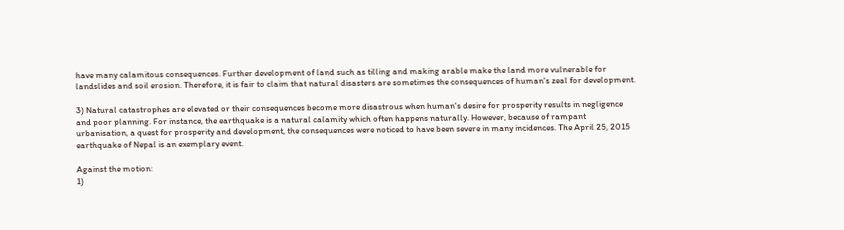have many calamitous consequences. Further development of land such as tilling and making arable make the land more vulnerable for landslides and soil erosion. Therefore, it is fair to claim that natural disasters are sometimes the consequences of human's zeal for development.

3) Natural catastrophes are elevated or their consequences become more disastrous when human's desire for prosperity results in negligence and poor planning. For instance, the earthquake is a natural calamity which often happens naturally. However, because of rampant urbanisation, a quest for prosperity and development, the consequences were noticed to have been severe in many incidences. The April 25, 2015 earthquake of Nepal is an exemplary event.

Against the motion:
1)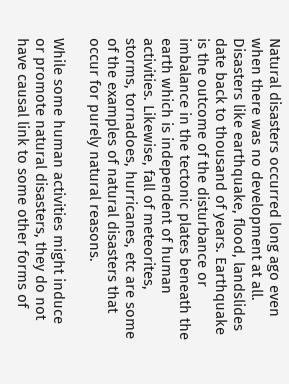Natural disasters occurred long ago even when there was no development at all. Disasters like earthquake, flood, landslides date back to thousand of years. Earthquake is the outcome of the disturbance or imbalance in the tectonic plates beneath the earth which is independent of human activities. Likewise, fall of meteorites, storms, tornadoes, hurricanes, etc are some of the examples of natural disasters that occur for purely natural reasons.

While some human activities might induce or promote natural disasters, they do not have causal link to some other forms of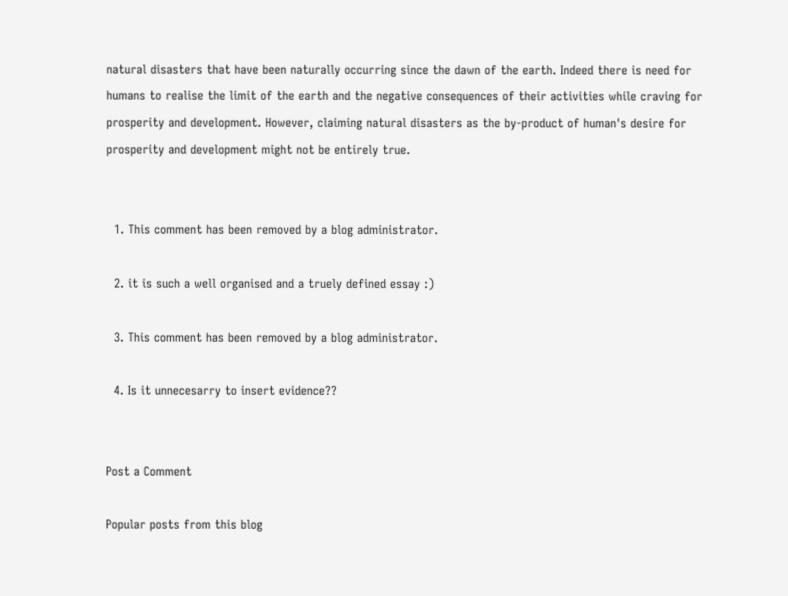natural disasters that have been naturally occurring since the dawn of the earth. Indeed there is need for humans to realise the limit of the earth and the negative consequences of their activities while craving for prosperity and development. However, claiming natural disasters as the by-product of human's desire for prosperity and development might not be entirely true.


  1. This comment has been removed by a blog administrator.

  2. it is such a well organised and a truely defined essay :)

  3. This comment has been removed by a blog administrator.

  4. Is it unnecesarry to insert evidence??


Post a Comment

Popular posts from this blog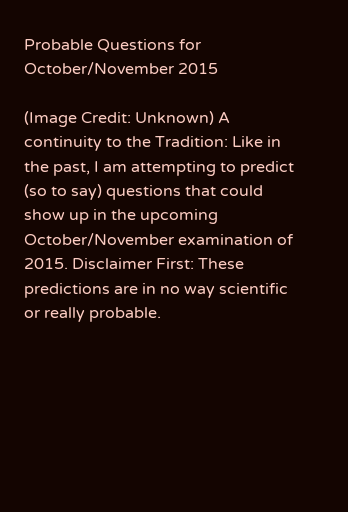Probable Questions for October/November 2015

(Image Credit: Unknown) A continuity to the Tradition: Like in the past, I am attempting to predict (so to say) questions that could show up in the upcoming October/November examination of 2015. Disclaimer First: These predictions are in no way scientific or really probable.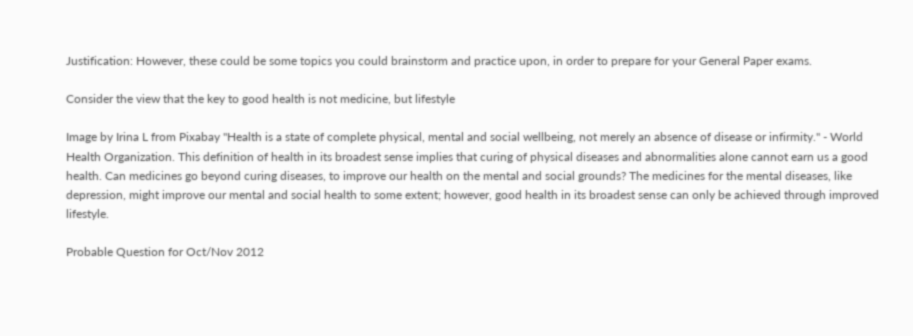Justification: However, these could be some topics you could brainstorm and practice upon, in order to prepare for your General Paper exams.

Consider the view that the key to good health is not medicine, but lifestyle

Image by Irina L from Pixabay "Health is a state of complete physical, mental and social wellbeing, not merely an absence of disease or infirmity." - World Health Organization. This definition of health in its broadest sense implies that curing of physical diseases and abnormalities alone cannot earn us a good health. Can medicines go beyond curing diseases, to improve our health on the mental and social grounds? The medicines for the mental diseases, like depression, might improve our mental and social health to some extent; however, good health in its broadest sense can only be achieved through improved lifestyle.

Probable Question for Oct/Nov 2012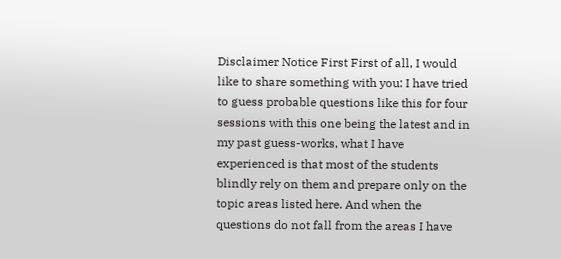Disclaimer Notice First First of all, I would like to share something with you: I have tried to guess probable questions like this for four sessions with this one being the latest and in my past guess-works, what I have experienced is that most of the students blindly rely on them and prepare only on the topic areas listed here. And when the questions do not fall from the areas I have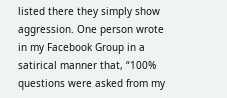listed there they simply show aggression. One person wrote in my Facebook Group in a satirical manner that, “100% questions were asked from my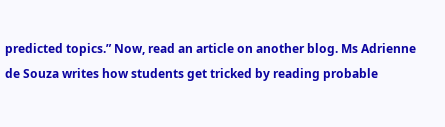predicted topics.” Now, read an article on another blog. Ms Adrienne de Souza writes how students get tricked by reading probable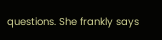questions. She frankly says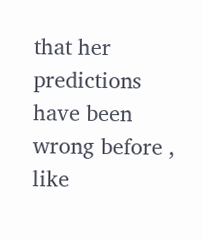that her predictions have been wrong before , like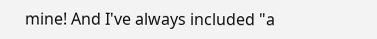mine! And I've always included "a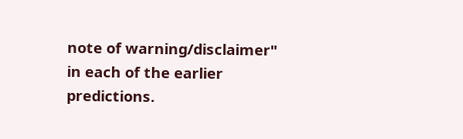note of warning/disclaimer" in each of the earlier predictions.